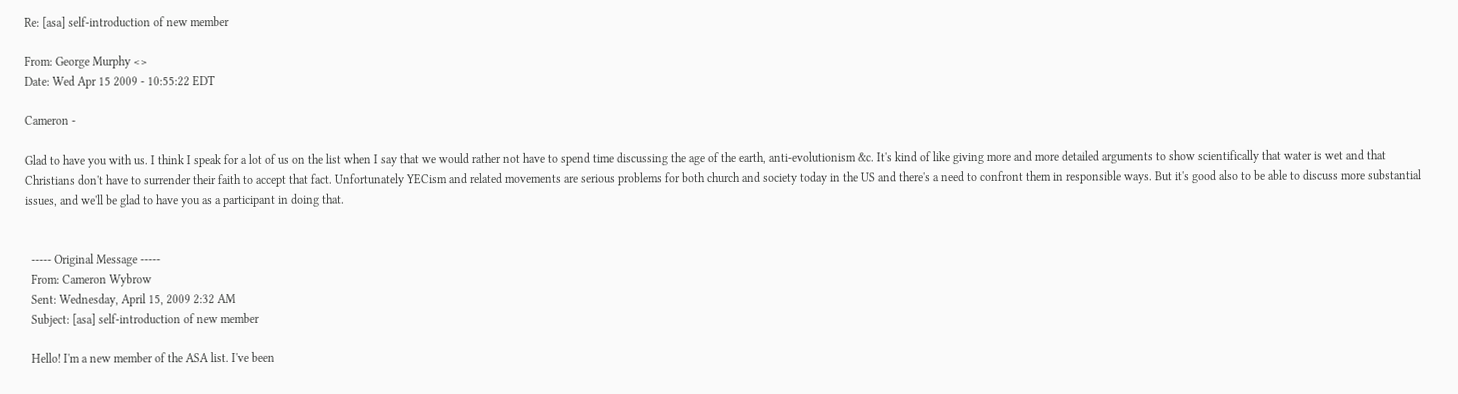Re: [asa] self-introduction of new member

From: George Murphy <>
Date: Wed Apr 15 2009 - 10:55:22 EDT

Cameron -

Glad to have you with us. I think I speak for a lot of us on the list when I say that we would rather not have to spend time discussing the age of the earth, anti-evolutionism &c. It's kind of like giving more and more detailed arguments to show scientifically that water is wet and that Christians don't have to surrender their faith to accept that fact. Unfortunately YECism and related movements are serious problems for both church and society today in the US and there's a need to confront them in responsible ways. But it's good also to be able to discuss more substantial issues, and we'll be glad to have you as a participant in doing that.


  ----- Original Message -----
  From: Cameron Wybrow
  Sent: Wednesday, April 15, 2009 2:32 AM
  Subject: [asa] self-introduction of new member

  Hello! I'm a new member of the ASA list. I've been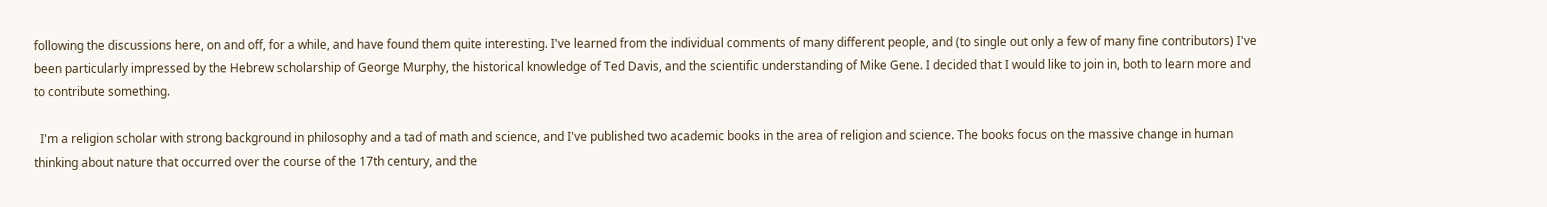following the discussions here, on and off, for a while, and have found them quite interesting. I've learned from the individual comments of many different people, and (to single out only a few of many fine contributors) I've been particularly impressed by the Hebrew scholarship of George Murphy, the historical knowledge of Ted Davis, and the scientific understanding of Mike Gene. I decided that I would like to join in, both to learn more and to contribute something.

  I'm a religion scholar with strong background in philosophy and a tad of math and science, and I've published two academic books in the area of religion and science. The books focus on the massive change in human thinking about nature that occurred over the course of the 17th century, and the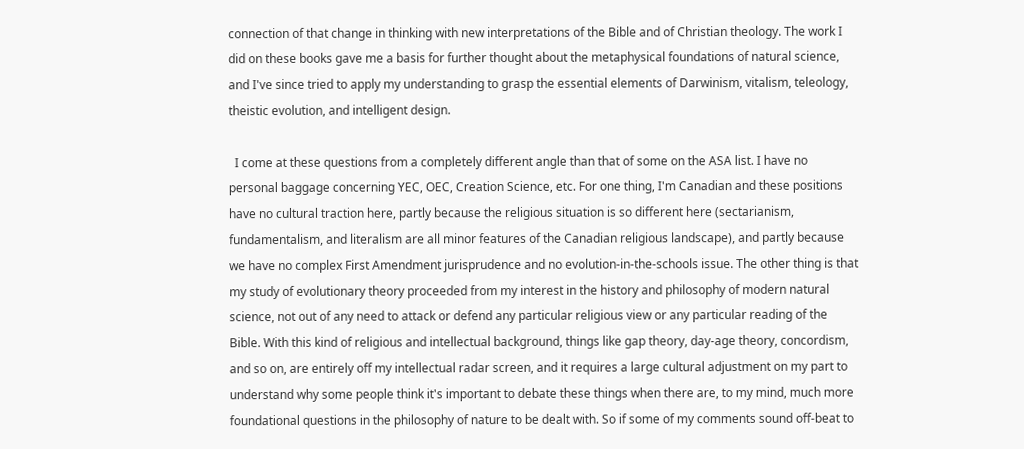connection of that change in thinking with new interpretations of the Bible and of Christian theology. The work I did on these books gave me a basis for further thought about the metaphysical foundations of natural science, and I've since tried to apply my understanding to grasp the essential elements of Darwinism, vitalism, teleology, theistic evolution, and intelligent design.

  I come at these questions from a completely different angle than that of some on the ASA list. I have no personal baggage concerning YEC, OEC, Creation Science, etc. For one thing, I'm Canadian and these positions have no cultural traction here, partly because the religious situation is so different here (sectarianism, fundamentalism, and literalism are all minor features of the Canadian religious landscape), and partly because we have no complex First Amendment jurisprudence and no evolution-in-the-schools issue. The other thing is that my study of evolutionary theory proceeded from my interest in the history and philosophy of modern natural science, not out of any need to attack or defend any particular religious view or any particular reading of the Bible. With this kind of religious and intellectual background, things like gap theory, day-age theory, concordism, and so on, are entirely off my intellectual radar screen, and it requires a large cultural adjustment on my part to understand why some people think it's important to debate these things when there are, to my mind, much more foundational questions in the philosophy of nature to be dealt with. So if some of my comments sound off-beat to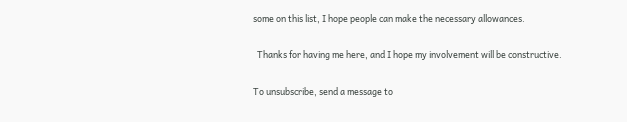some on this list, I hope people can make the necessary allowances.

  Thanks for having me here, and I hope my involvement will be constructive.

To unsubscribe, send a message to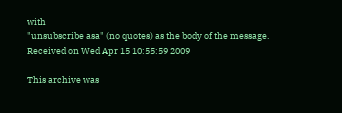with
"unsubscribe asa" (no quotes) as the body of the message.
Received on Wed Apr 15 10:55:59 2009

This archive was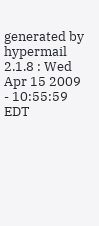generated by hypermail 2.1.8 : Wed Apr 15 2009 - 10:55:59 EDT